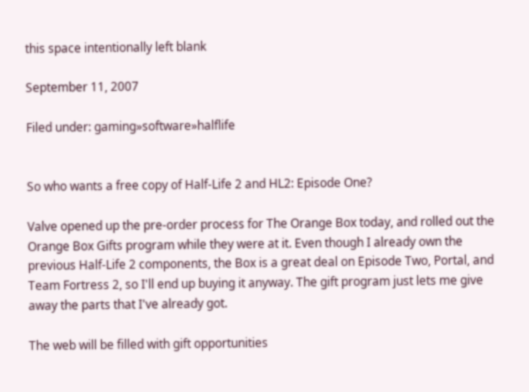this space intentionally left blank

September 11, 2007

Filed under: gaming»software»halflife


So who wants a free copy of Half-Life 2 and HL2: Episode One?

Valve opened up the pre-order process for The Orange Box today, and rolled out the Orange Box Gifts program while they were at it. Even though I already own the previous Half-Life 2 components, the Box is a great deal on Episode Two, Portal, and Team Fortress 2, so I'll end up buying it anyway. The gift program just lets me give away the parts that I've already got.

The web will be filled with gift opportunities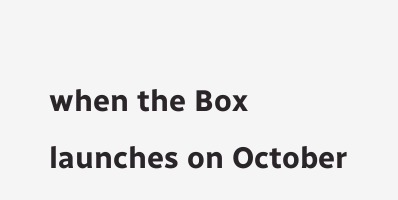when the Box launches on October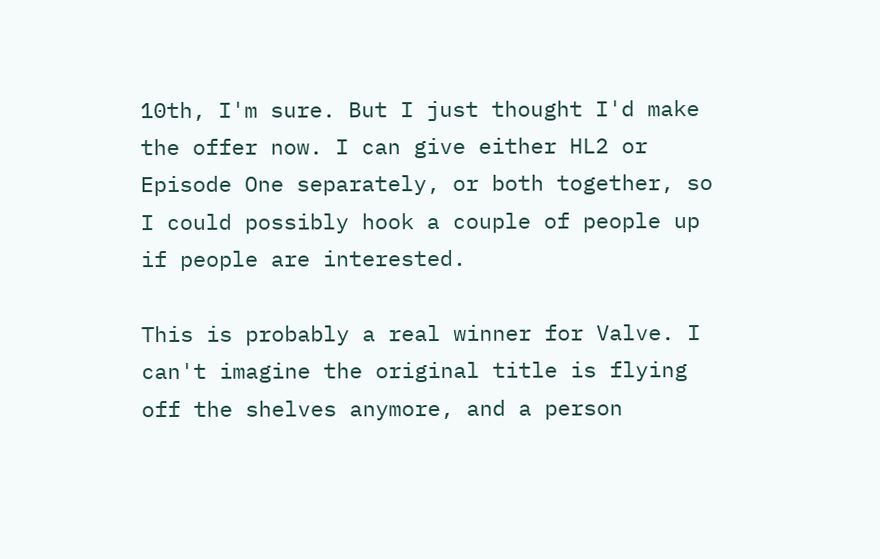10th, I'm sure. But I just thought I'd make the offer now. I can give either HL2 or Episode One separately, or both together, so I could possibly hook a couple of people up if people are interested.

This is probably a real winner for Valve. I can't imagine the original title is flying off the shelves anymore, and a person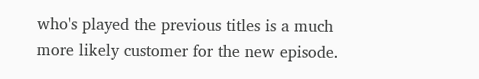who's played the previous titles is a much more likely customer for the new episode.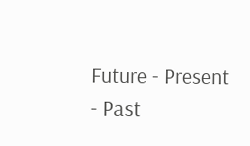Future - Present - Past